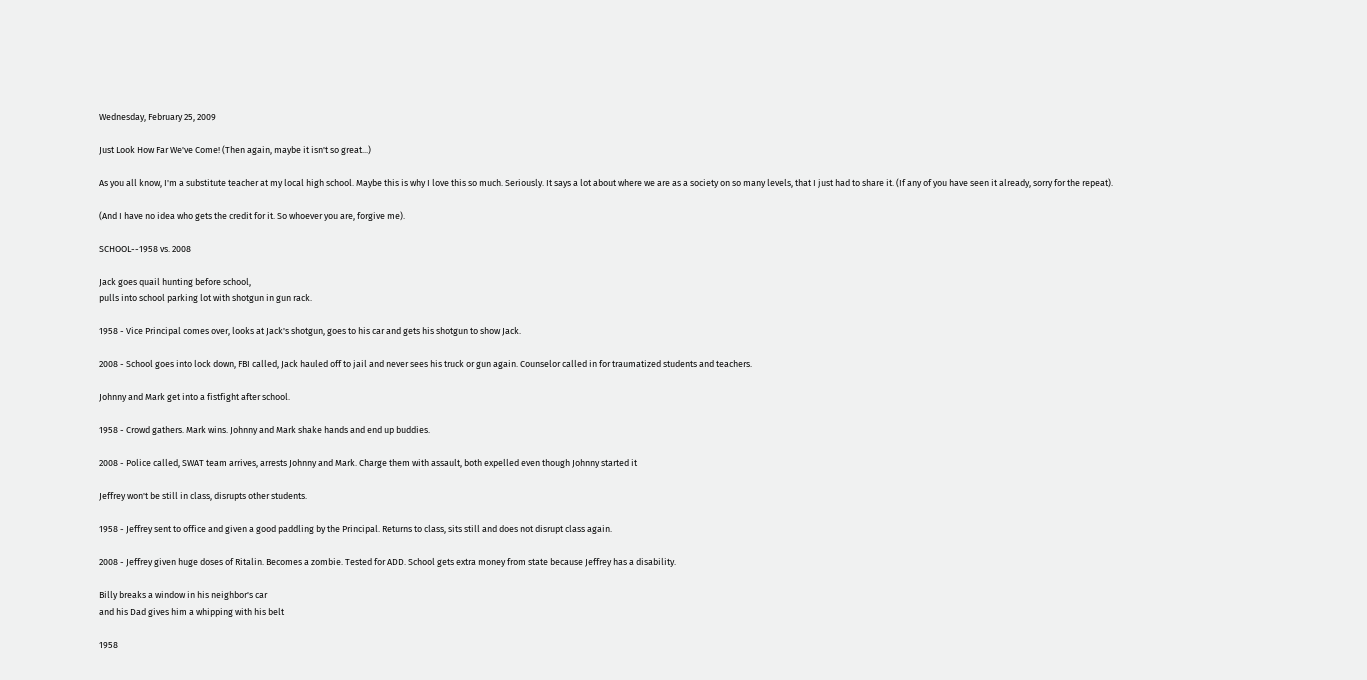Wednesday, February 25, 2009

Just Look How Far We've Come! (Then again, maybe it isn't so great...)

As you all know, I'm a substitute teacher at my local high school. Maybe this is why I love this so much. Seriously. It says a lot about where we are as a society on so many levels, that I just had to share it. (If any of you have seen it already, sorry for the repeat).

(And I have no idea who gets the credit for it. So whoever you are, forgive me).

SCHOOL--1958 vs. 2008

Jack goes quail hunting before school,
pulls into school parking lot with shotgun in gun rack.

1958 - Vice Principal comes over, looks at Jack's shotgun, goes to his car and gets his shotgun to show Jack.

2008 - School goes into lock down, FBI called, Jack hauled off to jail and never sees his truck or gun again. Counselor called in for traumatized students and teachers.

Johnny and Mark get into a fistfight after school.

1958 - Crowd gathers. Mark wins. Johnny and Mark shake hands and end up buddies.

2008 - Police called, SWAT team arrives, arrests Johnny and Mark. Charge them with assault, both expelled even though Johnny started it

Jeffrey won't be still in class, disrupts other students.

1958 - Jeffrey sent to office and given a good paddling by the Principal. Returns to class, sits still and does not disrupt class again.

2008 - Jeffrey given huge doses of Ritalin. Becomes a zombie. Tested for ADD. School gets extra money from state because Jeffrey has a disability.

Billy breaks a window in his neighbor's car
and his Dad gives him a whipping with his belt

1958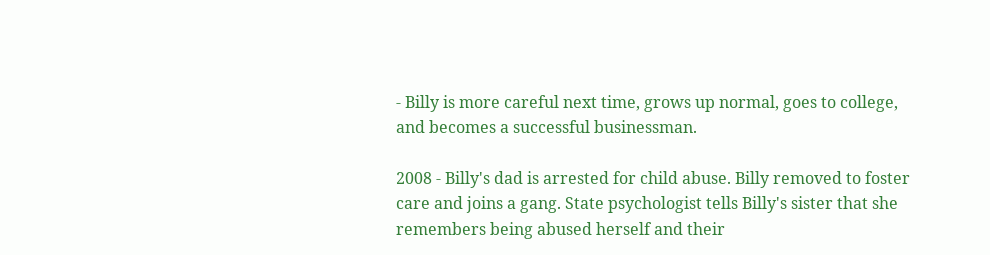- Billy is more careful next time, grows up normal, goes to college, and becomes a successful businessman.

2008 - Billy's dad is arrested for child abuse. Billy removed to foster care and joins a gang. State psychologist tells Billy's sister that she remembers being abused herself and their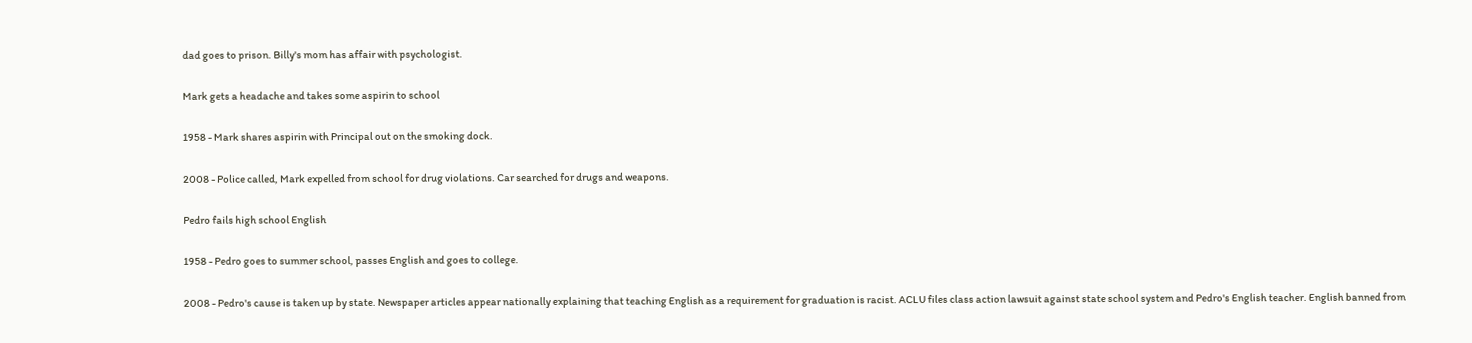dad goes to prison. Billy's mom has affair with psychologist.

Mark gets a headache and takes some aspirin to school

1958 - Mark shares aspirin with Principal out on the smoking dock.

2008 - Police called, Mark expelled from school for drug violations. Car searched for drugs and weapons.

Pedro fails high school English

1958 - Pedro goes to summer school, passes English and goes to college.

2008 - Pedro's cause is taken up by state. Newspaper articles appear nationally explaining that teaching English as a requirement for graduation is racist. ACLU files class action lawsuit against state school system and Pedro's English teacher. English banned from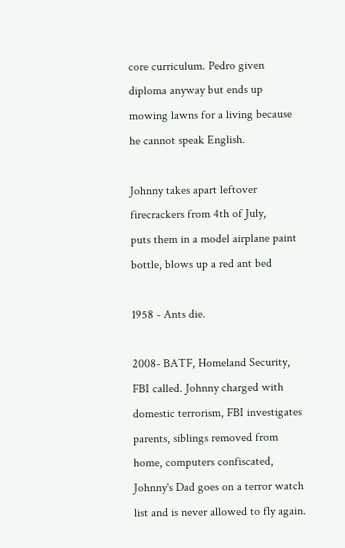core curriculum. Pedro given diploma anyway but ends up mowing lawns for a living because he cannot speak English.

Johnny takes apart leftover firecrackers from 4th of July,
puts them in a model airplane paint bottle, blows up a red ant bed

1958 - Ants die.

2008- BATF, Homeland Security, FBI called. Johnny charged with domestic terrorism, FBI investigates parents, siblings removed from home, computers confiscated,
Johnny's Dad goes on a terror watch list and is never allowed to fly again.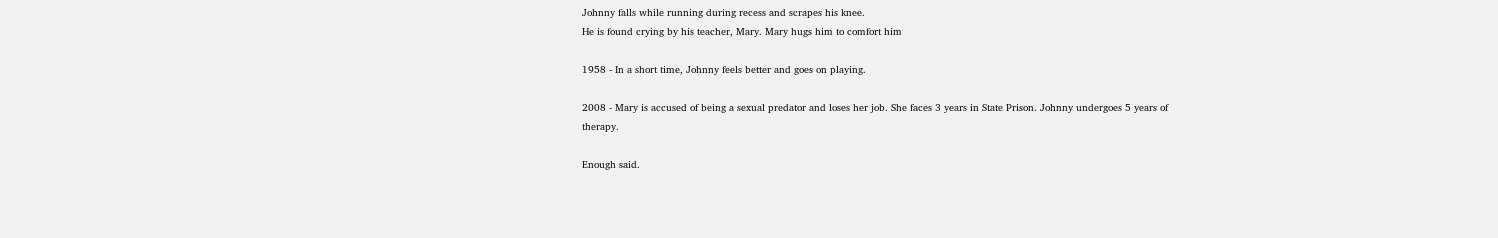Johnny falls while running during recess and scrapes his knee.
He is found crying by his teacher, Mary. Mary hugs him to comfort him

1958 - In a short time, Johnny feels better and goes on playing.

2008 - Mary is accused of being a sexual predator and loses her job. She faces 3 years in State Prison. Johnny undergoes 5 years of therapy.

Enough said.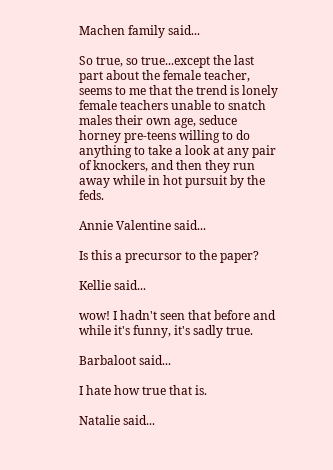Machen family said...

So true, so true...except the last part about the female teacher, seems to me that the trend is lonely female teachers unable to snatch males their own age, seduce horney pre-teens willing to do anything to take a look at any pair of knockers, and then they run away while in hot pursuit by the feds.

Annie Valentine said...

Is this a precursor to the paper?

Kellie said...

wow! I hadn't seen that before and while it's funny, it's sadly true.

Barbaloot said...

I hate how true that is.

Natalie said...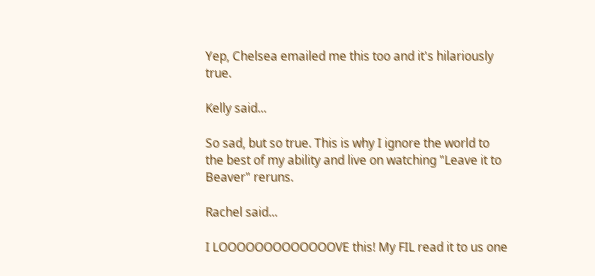Yep, Chelsea emailed me this too and it's hilariously true.

Kelly said...

So sad, but so true. This is why I ignore the world to the best of my ability and live on watching "Leave it to Beaver" reruns.

Rachel said...

I LOOOOOOOOOOOOOVE this! My FIL read it to us one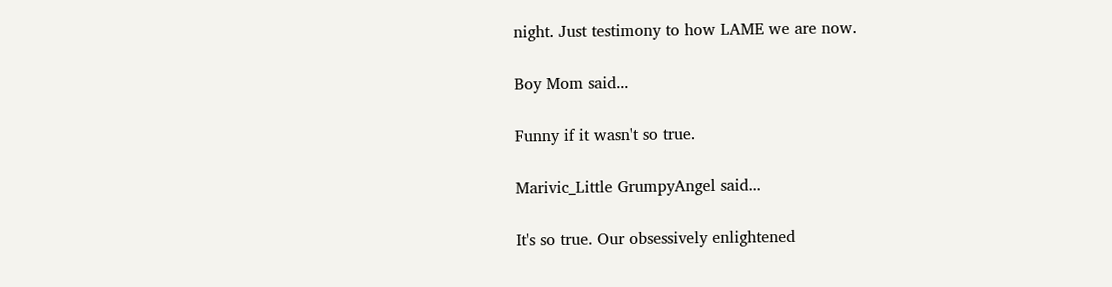night. Just testimony to how LAME we are now.

Boy Mom said...

Funny if it wasn't so true.

Marivic_Little GrumpyAngel said...

It's so true. Our obsessively enlightened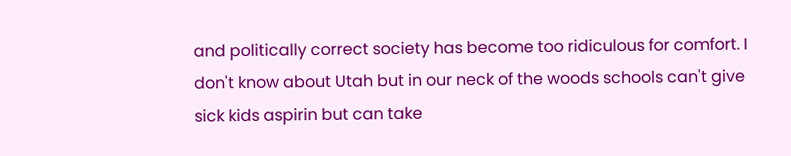and politically correct society has become too ridiculous for comfort. I don't know about Utah but in our neck of the woods schools can't give sick kids aspirin but can take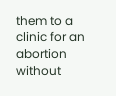them to a clinic for an abortion without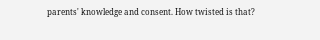parents' knowledge and consent. How twisted is that?